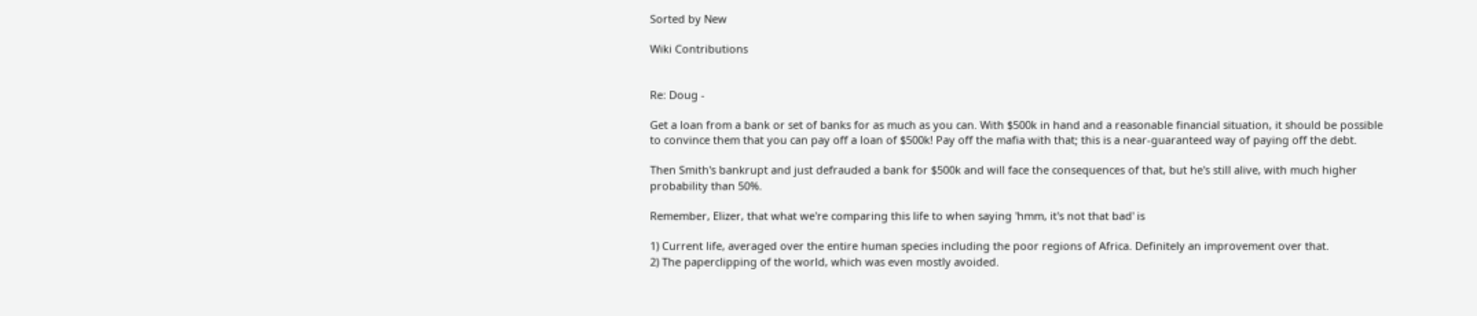Sorted by New

Wiki Contributions


Re: Doug -

Get a loan from a bank or set of banks for as much as you can. With $500k in hand and a reasonable financial situation, it should be possible to convince them that you can pay off a loan of $500k! Pay off the mafia with that; this is a near-guaranteed way of paying off the debt.

Then Smith's bankrupt and just defrauded a bank for $500k and will face the consequences of that, but he's still alive, with much higher probability than 50%.

Remember, Elizer, that what we're comparing this life to when saying 'hmm, it's not that bad' is

1) Current life, averaged over the entire human species including the poor regions of Africa. Definitely an improvement over that.
2) The paperclipping of the world, which was even mostly avoided.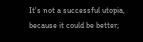It's not a successful utopia, because it could be better;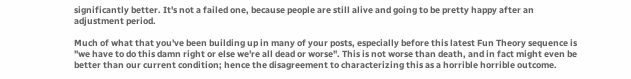significantly better. It's not a failed one, because people are still alive and going to be pretty happy after an adjustment period.

Much of what that you've been building up in many of your posts, especially before this latest Fun Theory sequence is "we have to do this damn right or else we're all dead or worse". This is not worse than death, and in fact might even be better than our current condition; hence the disagreement to characterizing this as a horrible horrible outcome.